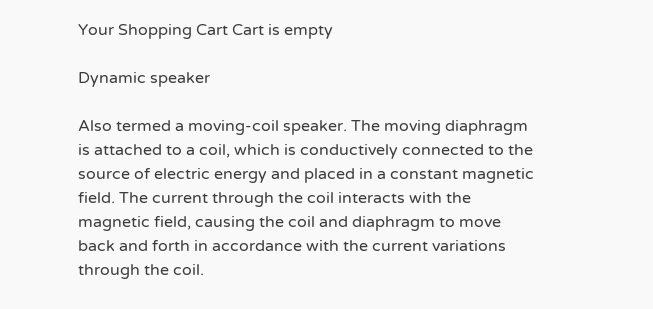Your Shopping Cart Cart is empty

Dynamic speaker

Also termed a moving-coil speaker. The moving diaphragm is attached to a coil, which is conductively connected to the source of electric energy and placed in a constant magnetic field. The current through the coil interacts with the magnetic field, causing the coil and diaphragm to move back and forth in accordance with the current variations through the coil.